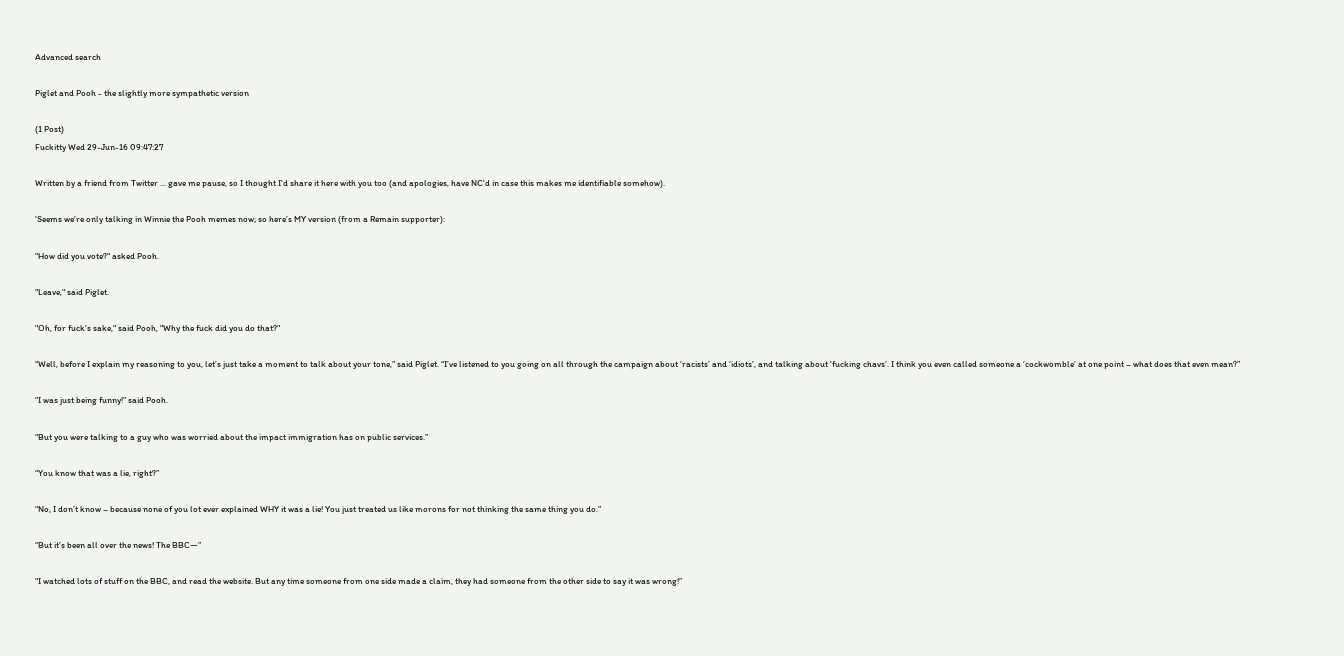Advanced search

Piglet and Pooh - the slightly more sympathetic version

(1 Post)
Fuckitty Wed 29-Jun-16 09:47:27

Written by a friend from Twitter ... gave me pause, so I thought I'd share it here with you too (and apologies, have NC'd in case this makes me identifiable somehow).

'Seems we’re only talking in Winnie the Pooh memes now; so here’s MY version (from a Remain supporter):

"How did you vote?" asked Pooh.

"Leave," said Piglet.

"Oh, for fuck's sake," said Pooh, "Why the fuck did you do that?"

“Well, before I explain my reasoning to you, let’s just take a moment to talk about your tone,” said Piglet. “I’ve listened to you going on all through the campaign about ‘racists’ and ‘idiots’, and talking about ‘fucking chavs’. I think you even called someone a ‘cockwomble’ at one point – what does that even mean?”

“I was just being funny!” said Pooh.

“But you were talking to a guy who was worried about the impact immigration has on public services.”

“You know that was a lie, right?”

“No, I don’t know – because none of you lot ever explained WHY it was a lie! You just treated us like morons for not thinking the same thing you do.”

“But it’s been all over the news! The BBC—”

“I watched lots of stuff on the BBC, and read the website. But any time someone from one side made a claim, they had someone from the other side to say it was wrong!”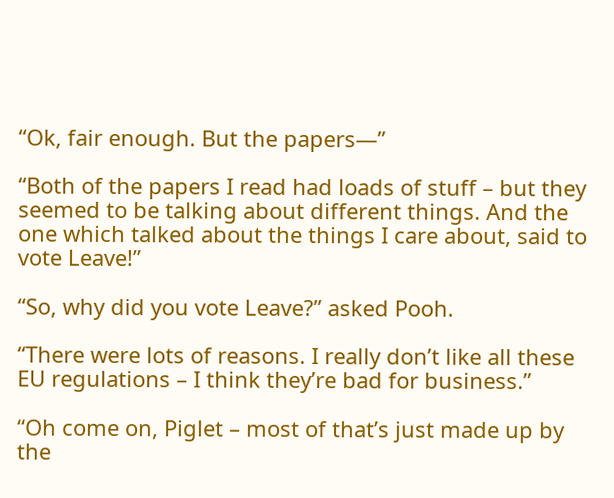“Ok, fair enough. But the papers—”

“Both of the papers I read had loads of stuff – but they seemed to be talking about different things. And the one which talked about the things I care about, said to vote Leave!”

“So, why did you vote Leave?” asked Pooh.

“There were lots of reasons. I really don’t like all these EU regulations – I think they’re bad for business.”

“Oh come on, Piglet – most of that’s just made up by the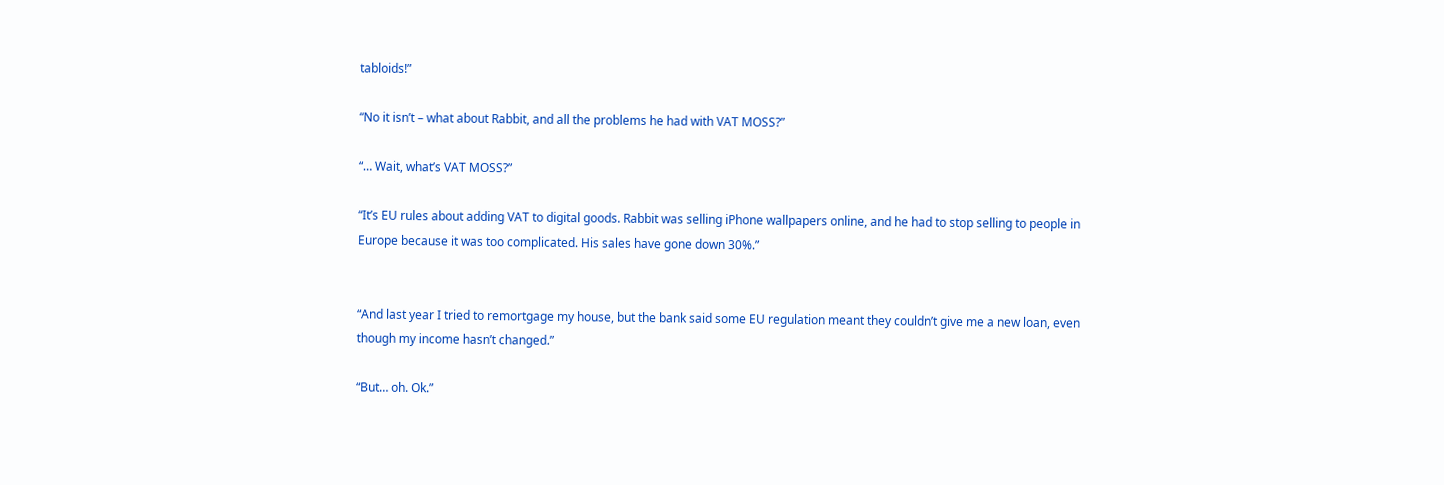tabloids!”

“No it isn’t – what about Rabbit, and all the problems he had with VAT MOSS?”

“… Wait, what’s VAT MOSS?”

“It’s EU rules about adding VAT to digital goods. Rabbit was selling iPhone wallpapers online, and he had to stop selling to people in Europe because it was too complicated. His sales have gone down 30%.”


“And last year I tried to remortgage my house, but the bank said some EU regulation meant they couldn’t give me a new loan, even though my income hasn’t changed.”

“But… oh. Ok.”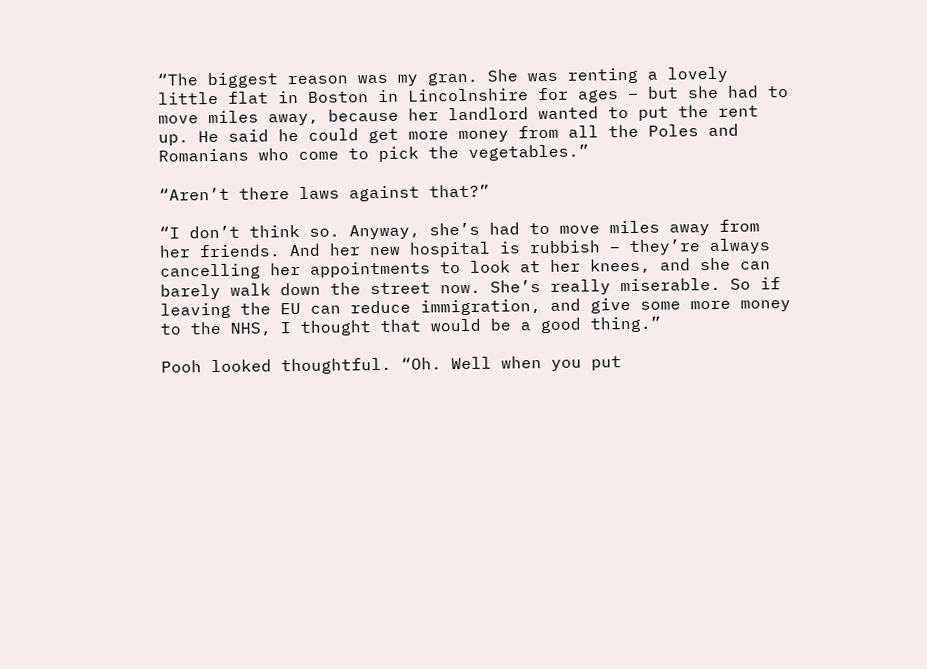“The biggest reason was my gran. She was renting a lovely little flat in Boston in Lincolnshire for ages – but she had to move miles away, because her landlord wanted to put the rent up. He said he could get more money from all the Poles and Romanians who come to pick the vegetables.”

“Aren’t there laws against that?”

“I don’t think so. Anyway, she’s had to move miles away from her friends. And her new hospital is rubbish – they’re always cancelling her appointments to look at her knees, and she can barely walk down the street now. She’s really miserable. So if leaving the EU can reduce immigration, and give some more money to the NHS, I thought that would be a good thing.”

Pooh looked thoughtful. “Oh. Well when you put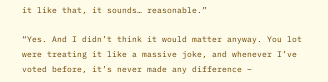it like that, it sounds… reasonable.”

“Yes. And I didn’t think it would matter anyway. You lot were treating it like a massive joke, and whenever I’ve voted before, it’s never made any difference –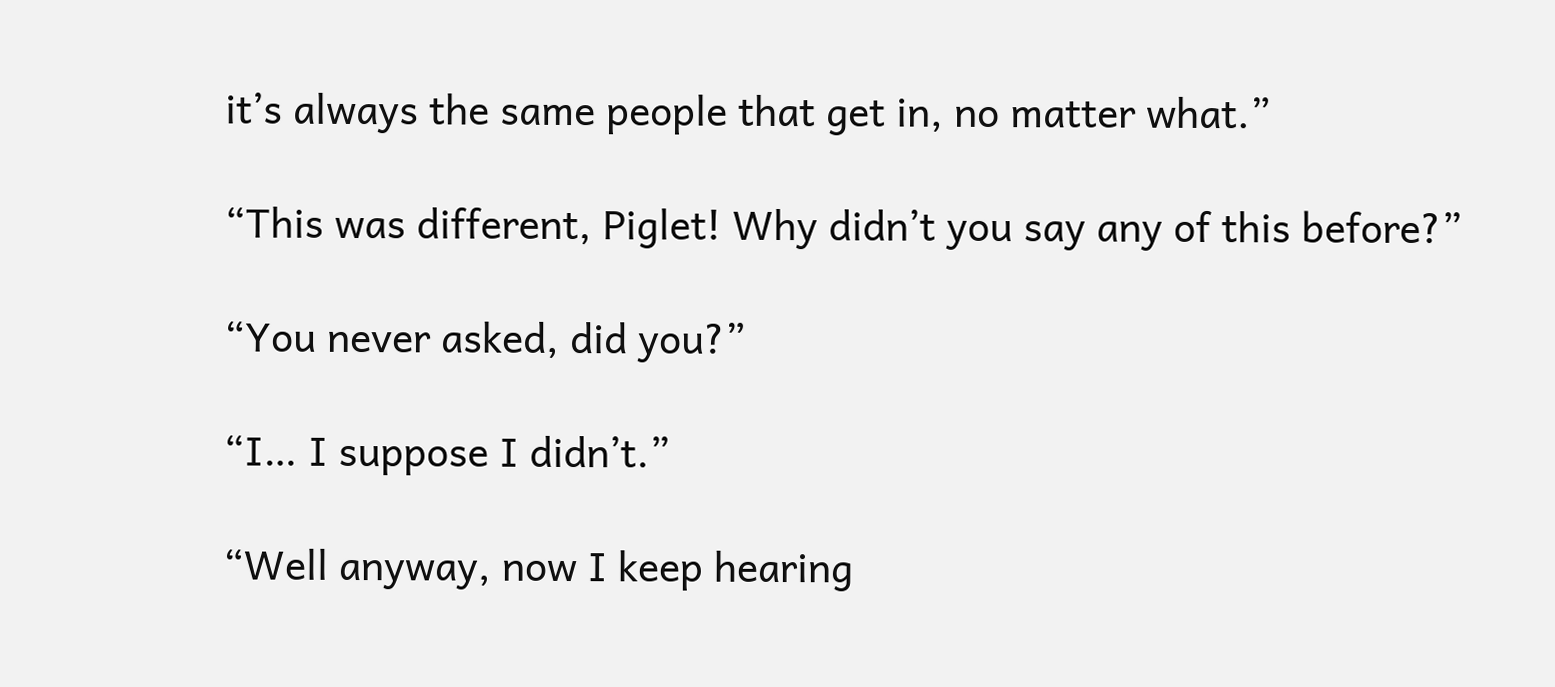it’s always the same people that get in, no matter what.”

“This was different, Piglet! Why didn’t you say any of this before?”

“You never asked, did you?”

“I… I suppose I didn’t.”

“Well anyway, now I keep hearing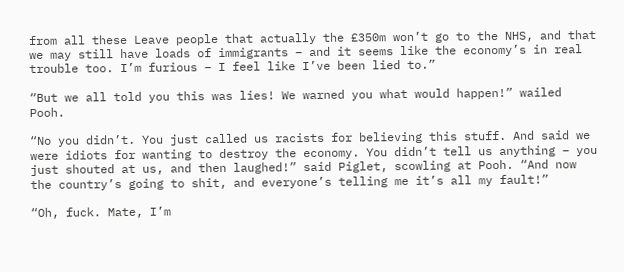from all these Leave people that actually the £350m won’t go to the NHS, and that we may still have loads of immigrants – and it seems like the economy’s in real trouble too. I’m furious – I feel like I’ve been lied to.”

“But we all told you this was lies! We warned you what would happen!” wailed Pooh.

“No you didn’t. You just called us racists for believing this stuff. And said we were idiots for wanting to destroy the economy. You didn’t tell us anything – you just shouted at us, and then laughed!” said Piglet, scowling at Pooh. “And now the country’s going to shit, and everyone’s telling me it’s all my fault!”

“Oh, fuck. Mate, I’m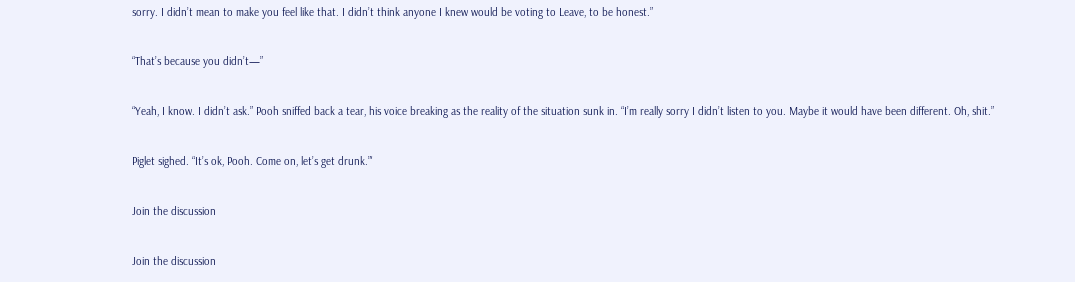sorry. I didn’t mean to make you feel like that. I didn’t think anyone I knew would be voting to Leave, to be honest.”

“That’s because you didn’t—”

“Yeah, I know. I didn’t ask.” Pooh sniffed back a tear, his voice breaking as the reality of the situation sunk in. “I’m really sorry I didn’t listen to you. Maybe it would have been different. Oh, shit.”

Piglet sighed. “It’s ok, Pooh. Come on, let’s get drunk.”'

Join the discussion

Join the discussion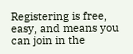Registering is free, easy, and means you can join in the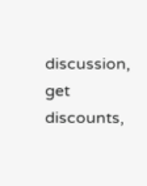discussion, get discounts,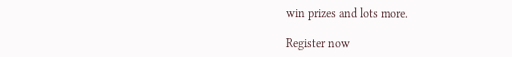win prizes and lots more.

Register now